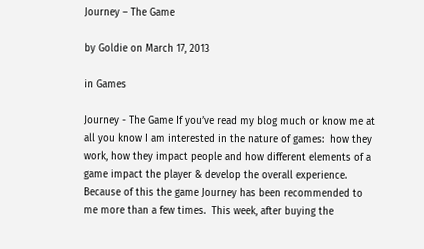Journey – The Game

by Goldie on March 17, 2013

in Games

Journey - The Game If you’ve read my blog much or know me at all you know I am interested in the nature of games:  how they work, how they impact people and how different elements of a game impact the player & develop the overall experience.  Because of this the game Journey has been recommended to me more than a few times.  This week, after buying the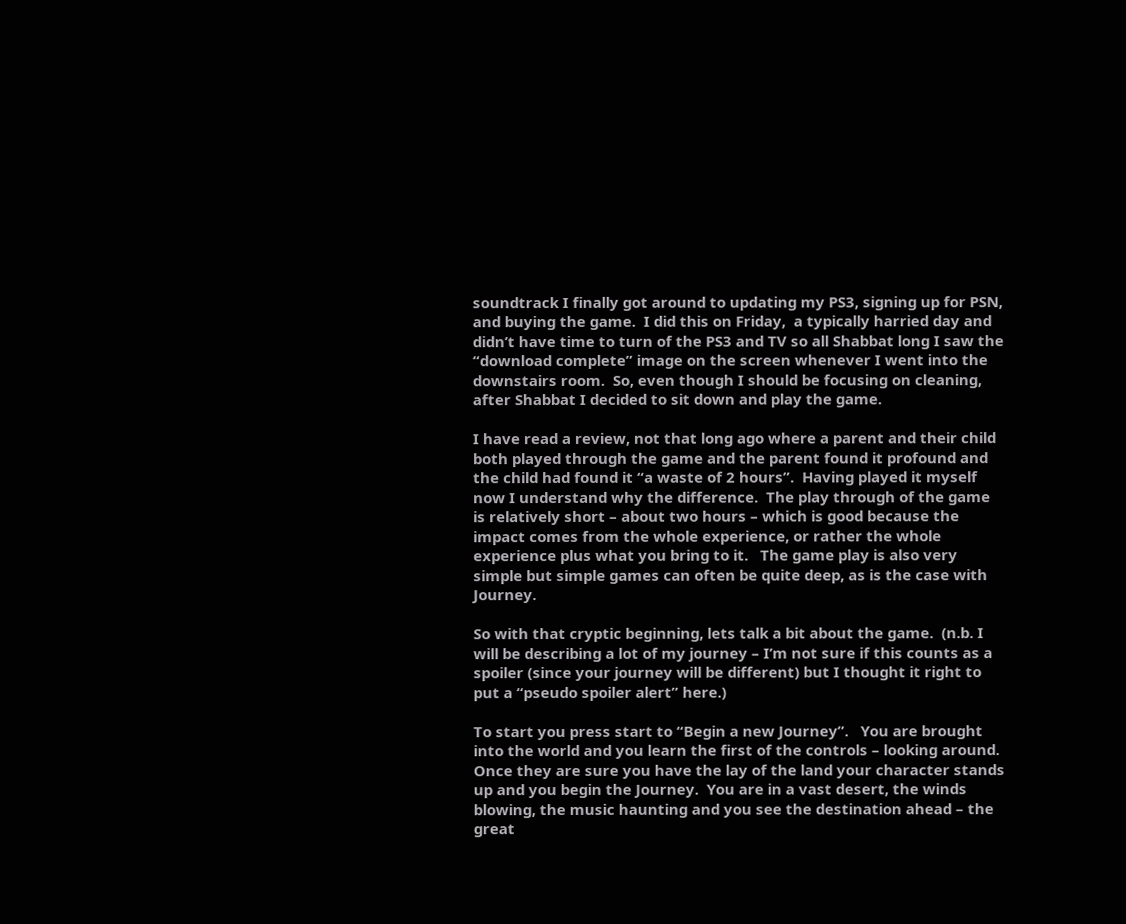soundtrack I finally got around to updating my PS3, signing up for PSN, and buying the game.  I did this on Friday,  a typically harried day and didn’t have time to turn of the PS3 and TV so all Shabbat long I saw the “download complete” image on the screen whenever I went into the downstairs room.  So, even though I should be focusing on cleaning, after Shabbat I decided to sit down and play the game.

I have read a review, not that long ago where a parent and their child both played through the game and the parent found it profound and the child had found it “a waste of 2 hours”.  Having played it myself now I understand why the difference.  The play through of the game is relatively short – about two hours – which is good because the impact comes from the whole experience, or rather the whole experience plus what you bring to it.   The game play is also very simple but simple games can often be quite deep, as is the case with Journey.

So with that cryptic beginning, lets talk a bit about the game.  (n.b. I will be describing a lot of my journey – I’m not sure if this counts as a spoiler (since your journey will be different) but I thought it right to put a “pseudo spoiler alert” here.)

To start you press start to “Begin a new Journey”.   You are brought into the world and you learn the first of the controls – looking around.  Once they are sure you have the lay of the land your character stands up and you begin the Journey.  You are in a vast desert, the winds blowing, the music haunting and you see the destination ahead – the great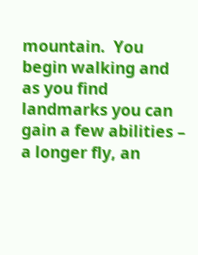mountain.  You begin walking and as you find landmarks you can gain a few abilities – a longer fly, an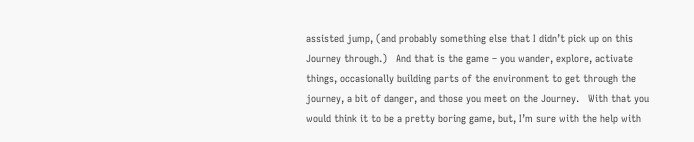assisted jump, (and probably something else that I didn’t pick up on this Journey through.)   And that is the game – you wander, explore, activate things, occasionally building parts of the environment to get through the journey, a bit of danger, and those you meet on the Journey.   With that you would think it to be a pretty boring game, but, I’m sure with the help with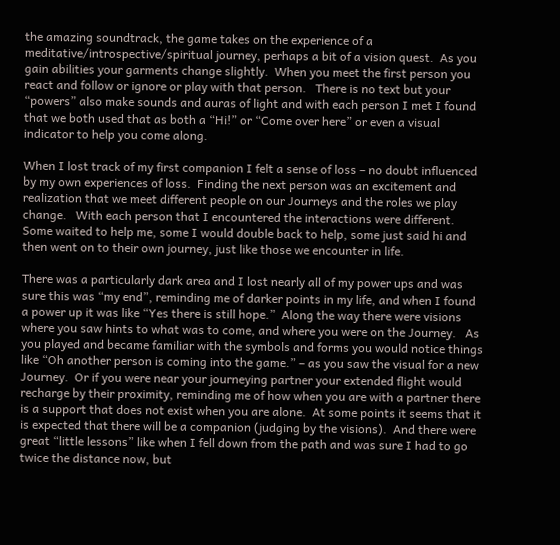the amazing soundtrack, the game takes on the experience of a meditative/introspective/spiritual journey, perhaps a bit of a vision quest.  As you gain abilities your garments change slightly.  When you meet the first person you react and follow or ignore or play with that person.   There is no text but your “powers” also make sounds and auras of light and with each person I met I found that we both used that as both a “Hi!” or “Come over here” or even a visual indicator to help you come along.

When I lost track of my first companion I felt a sense of loss – no doubt influenced by my own experiences of loss.  Finding the next person was an excitement and realization that we meet different people on our Journeys and the roles we play change.   With each person that I encountered the interactions were different.  Some waited to help me, some I would double back to help, some just said hi and then went on to their own journey, just like those we encounter in life.

There was a particularly dark area and I lost nearly all of my power ups and was sure this was “my end”, reminding me of darker points in my life, and when I found a power up it was like “Yes there is still hope.”  Along the way there were visions where you saw hints to what was to come, and where you were on the Journey.   As you played and became familiar with the symbols and forms you would notice things like “Oh another person is coming into the game.” – as you saw the visual for a new Journey.  Or if you were near your journeying partner your extended flight would recharge by their proximity, reminding me of how when you are with a partner there is a support that does not exist when you are alone.  At some points it seems that it is expected that there will be a companion (judging by the visions).  And there were great “little lessons” like when I fell down from the path and was sure I had to go twice the distance now, but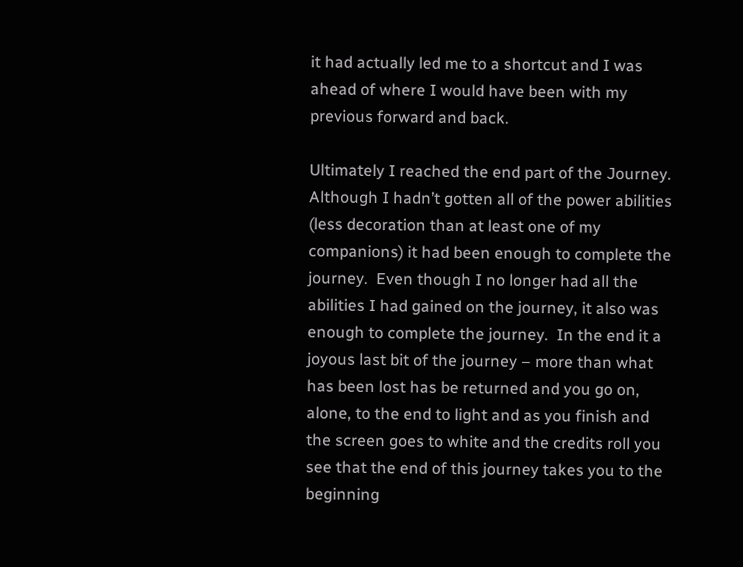it had actually led me to a shortcut and I was ahead of where I would have been with my previous forward and back.

Ultimately I reached the end part of the Journey.  Although I hadn’t gotten all of the power abilities (less decoration than at least one of my companions) it had been enough to complete the journey.  Even though I no longer had all the abilities I had gained on the journey, it also was enough to complete the journey.  In the end it a joyous last bit of the journey – more than what has been lost has be returned and you go on, alone, to the end to light and as you finish and the screen goes to white and the credits roll you see that the end of this journey takes you to the beginning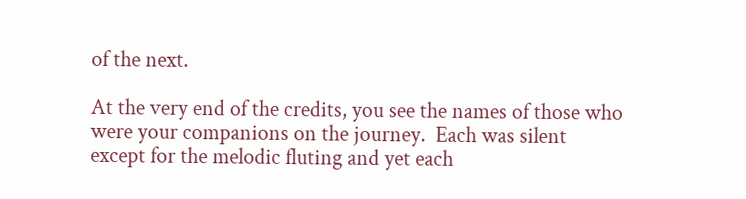of the next.

At the very end of the credits, you see the names of those who were your companions on the journey.  Each was silent except for the melodic fluting and yet each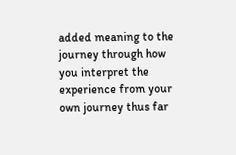added meaning to the journey through how you interpret the experience from your own journey thus far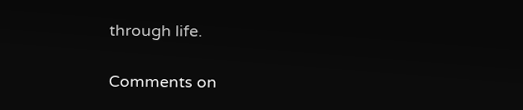through life.

Comments on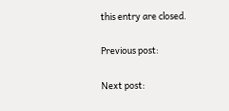this entry are closed.

Previous post:

Next post: